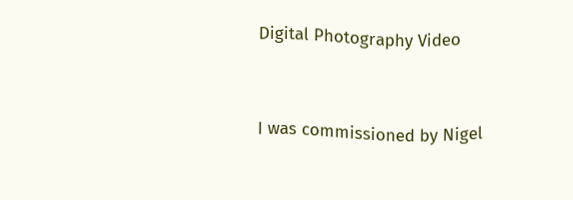Digital Photography Video


I was commissioned by Nigel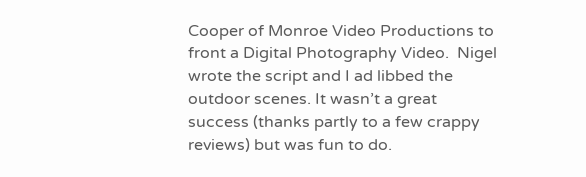Cooper of Monroe Video Productions to front a Digital Photography Video.  Nigel wrote the script and I ad libbed the outdoor scenes. It wasn’t a great success (thanks partly to a few crappy reviews) but was fun to do.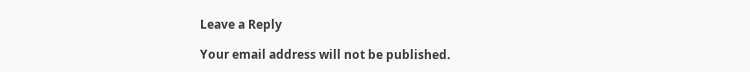Leave a Reply

Your email address will not be published.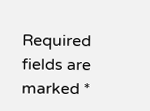Required fields are marked *